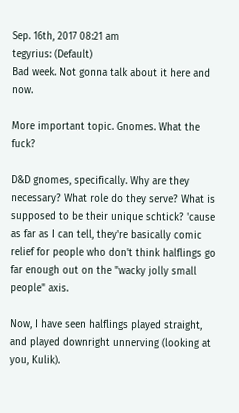Sep. 16th, 2017 08:21 am
tegyrius: (Default)
Bad week. Not gonna talk about it here and now.

More important topic. Gnomes. What the fuck?

D&D gnomes, specifically. Why are they necessary? What role do they serve? What is supposed to be their unique schtick? 'cause as far as I can tell, they're basically comic relief for people who don't think halflings go far enough out on the "wacky jolly small people" axis.

Now, I have seen halflings played straight, and played downright unnerving (looking at you, Kulik).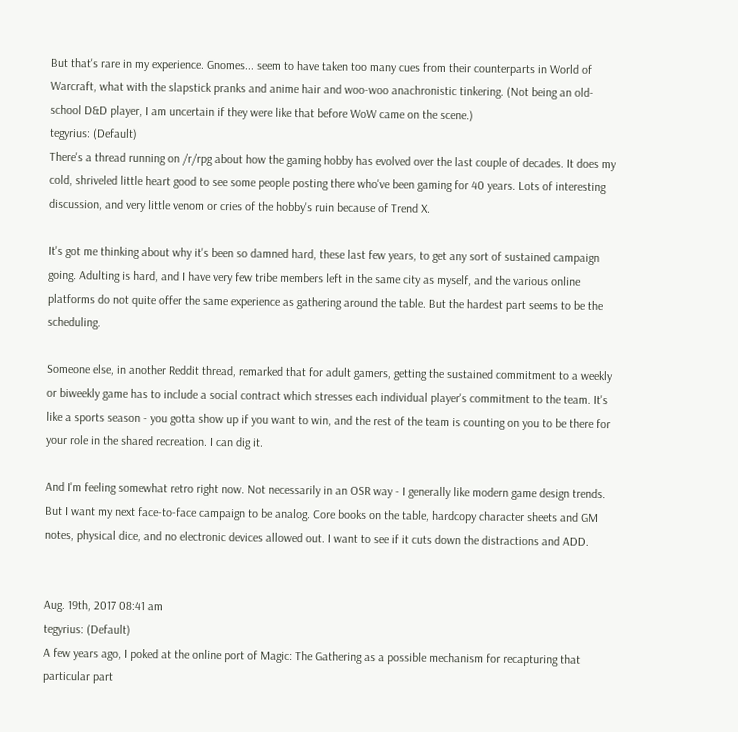But that's rare in my experience. Gnomes... seem to have taken too many cues from their counterparts in World of Warcraft, what with the slapstick pranks and anime hair and woo-woo anachronistic tinkering. (Not being an old-school D&D player, I am uncertain if they were like that before WoW came on the scene.)
tegyrius: (Default)
There's a thread running on /r/rpg about how the gaming hobby has evolved over the last couple of decades. It does my cold, shriveled little heart good to see some people posting there who've been gaming for 40 years. Lots of interesting discussion, and very little venom or cries of the hobby's ruin because of Trend X.

It's got me thinking about why it's been so damned hard, these last few years, to get any sort of sustained campaign going. Adulting is hard, and I have very few tribe members left in the same city as myself, and the various online platforms do not quite offer the same experience as gathering around the table. But the hardest part seems to be the scheduling.

Someone else, in another Reddit thread, remarked that for adult gamers, getting the sustained commitment to a weekly or biweekly game has to include a social contract which stresses each individual player's commitment to the team. It's like a sports season - you gotta show up if you want to win, and the rest of the team is counting on you to be there for your role in the shared recreation. I can dig it.

And I'm feeling somewhat retro right now. Not necessarily in an OSR way - I generally like modern game design trends. But I want my next face-to-face campaign to be analog. Core books on the table, hardcopy character sheets and GM notes, physical dice, and no electronic devices allowed out. I want to see if it cuts down the distractions and ADD.


Aug. 19th, 2017 08:41 am
tegyrius: (Default)
A few years ago, I poked at the online port of Magic: The Gathering as a possible mechanism for recapturing that particular part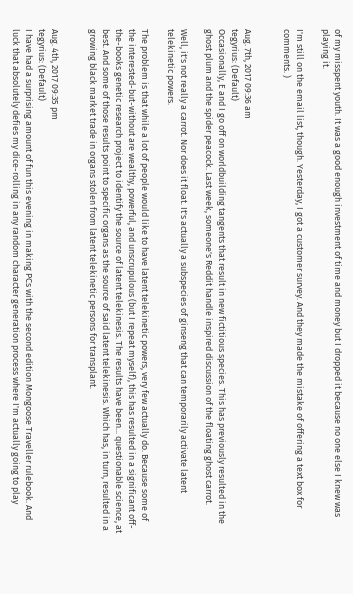of my misspent youth. It was a good enough investment of time and money but I dropped it because no one else I knew was playing it.

I'm still on the email list, though. Yesterday, I got a customer survey. And they made the mistake of offering a text box for comments. )


Aug. 7th, 2017 09:36 am
tegyrius: (Default)
Occasionally, E and I go off on worldbuilding tangents that result in new fictitious species. This has previously resulted in the ghost plum and the spider peacock. Last week, someone's Reddit handle inspired discussion of the floating ghost carrot.

Well, it's not really a carrot. Nor does it float. It's actually a subspecies of ginseng that can temporarily activate latent telekinetic powers.

The problem is that while a lot of people would like to have latent telekinetic powers, very few actually do. Because some of the interested-but-without are wealthy, powerful, and unscrupulous (but I repeat myself), this has resulted in a significant off-the-books genetic research project to identify the source of latent telekinesis. The results have been... questionable science, at best. And some of those results point to specific organs as the source of said latent telekinesis. Which has, in turn, resulted in a growing black market trade in organs stolen from latent telekinetic persons for transplant.


Aug. 4th, 2017 09:35 pm
tegyrius: (Default)
I have had a surprising amount of fun this evening in making PCs with the second edition Mongoose Traveller rulebook. And luck that absolutely defies my dice-rolling in any random character generation process where I'm actually going to play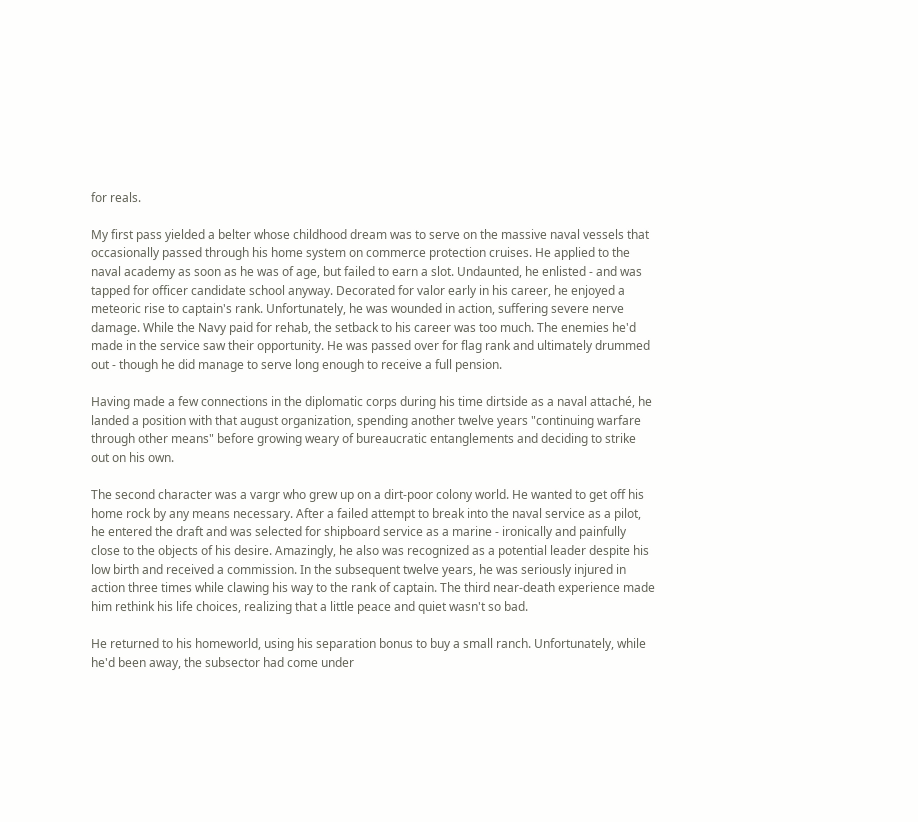for reals.

My first pass yielded a belter whose childhood dream was to serve on the massive naval vessels that occasionally passed through his home system on commerce protection cruises. He applied to the naval academy as soon as he was of age, but failed to earn a slot. Undaunted, he enlisted - and was tapped for officer candidate school anyway. Decorated for valor early in his career, he enjoyed a meteoric rise to captain's rank. Unfortunately, he was wounded in action, suffering severe nerve damage. While the Navy paid for rehab, the setback to his career was too much. The enemies he'd made in the service saw their opportunity. He was passed over for flag rank and ultimately drummed out - though he did manage to serve long enough to receive a full pension.

Having made a few connections in the diplomatic corps during his time dirtside as a naval attaché, he landed a position with that august organization, spending another twelve years "continuing warfare through other means" before growing weary of bureaucratic entanglements and deciding to strike out on his own.

The second character was a vargr who grew up on a dirt-poor colony world. He wanted to get off his home rock by any means necessary. After a failed attempt to break into the naval service as a pilot, he entered the draft and was selected for shipboard service as a marine - ironically and painfully close to the objects of his desire. Amazingly, he also was recognized as a potential leader despite his low birth and received a commission. In the subsequent twelve years, he was seriously injured in action three times while clawing his way to the rank of captain. The third near-death experience made him rethink his life choices, realizing that a little peace and quiet wasn't so bad.

He returned to his homeworld, using his separation bonus to buy a small ranch. Unfortunately, while he'd been away, the subsector had come under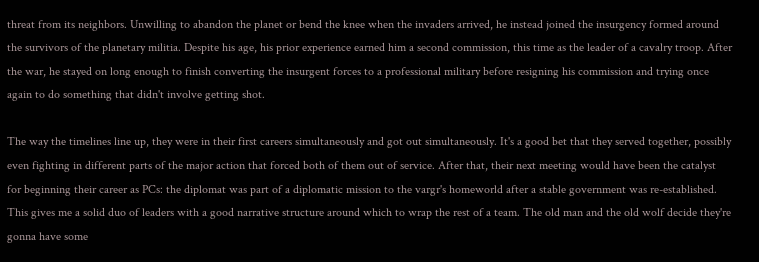threat from its neighbors. Unwilling to abandon the planet or bend the knee when the invaders arrived, he instead joined the insurgency formed around the survivors of the planetary militia. Despite his age, his prior experience earned him a second commission, this time as the leader of a cavalry troop. After the war, he stayed on long enough to finish converting the insurgent forces to a professional military before resigning his commission and trying once again to do something that didn't involve getting shot.

The way the timelines line up, they were in their first careers simultaneously and got out simultaneously. It's a good bet that they served together, possibly even fighting in different parts of the major action that forced both of them out of service. After that, their next meeting would have been the catalyst for beginning their career as PCs: the diplomat was part of a diplomatic mission to the vargr's homeworld after a stable government was re-established. This gives me a solid duo of leaders with a good narrative structure around which to wrap the rest of a team. The old man and the old wolf decide they're gonna have some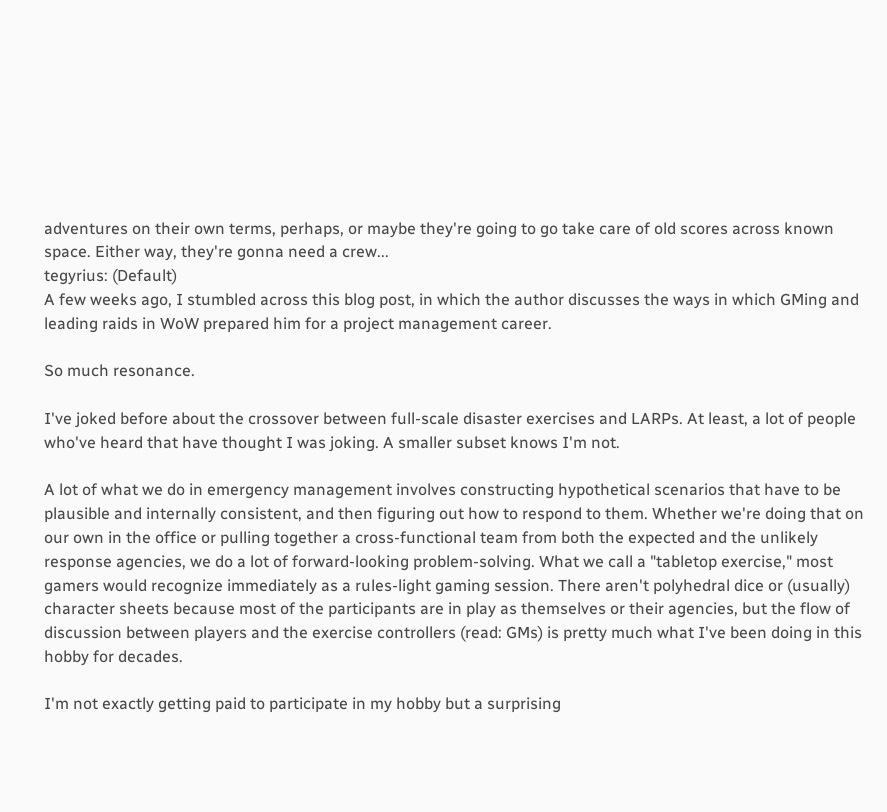adventures on their own terms, perhaps, or maybe they're going to go take care of old scores across known space. Either way, they're gonna need a crew...
tegyrius: (Default)
A few weeks ago, I stumbled across this blog post, in which the author discusses the ways in which GMing and leading raids in WoW prepared him for a project management career.

So much resonance.

I've joked before about the crossover between full-scale disaster exercises and LARPs. At least, a lot of people who've heard that have thought I was joking. A smaller subset knows I'm not.

A lot of what we do in emergency management involves constructing hypothetical scenarios that have to be plausible and internally consistent, and then figuring out how to respond to them. Whether we're doing that on our own in the office or pulling together a cross-functional team from both the expected and the unlikely response agencies, we do a lot of forward-looking problem-solving. What we call a "tabletop exercise," most gamers would recognize immediately as a rules-light gaming session. There aren't polyhedral dice or (usually) character sheets because most of the participants are in play as themselves or their agencies, but the flow of discussion between players and the exercise controllers (read: GMs) is pretty much what I've been doing in this hobby for decades.

I'm not exactly getting paid to participate in my hobby but a surprising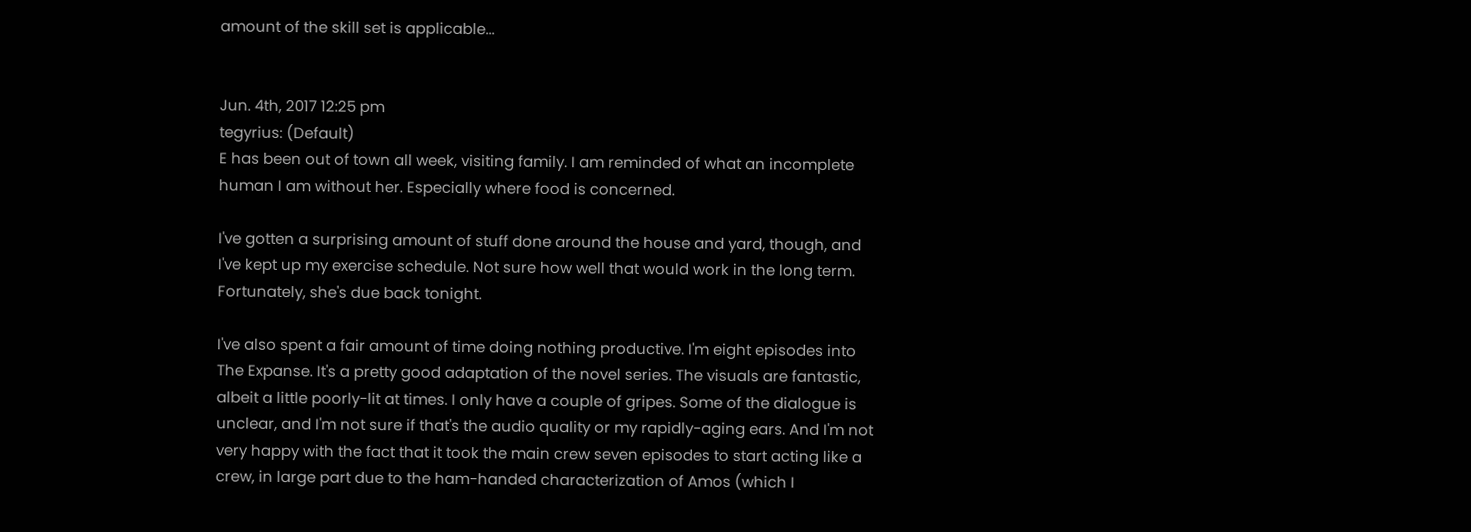amount of the skill set is applicable...


Jun. 4th, 2017 12:25 pm
tegyrius: (Default)
E has been out of town all week, visiting family. I am reminded of what an incomplete human I am without her. Especially where food is concerned.

I've gotten a surprising amount of stuff done around the house and yard, though, and I've kept up my exercise schedule. Not sure how well that would work in the long term. Fortunately, she's due back tonight.

I've also spent a fair amount of time doing nothing productive. I'm eight episodes into The Expanse. It's a pretty good adaptation of the novel series. The visuals are fantastic, albeit a little poorly-lit at times. I only have a couple of gripes. Some of the dialogue is unclear, and I'm not sure if that's the audio quality or my rapidly-aging ears. And I'm not very happy with the fact that it took the main crew seven episodes to start acting like a crew, in large part due to the ham-handed characterization of Amos (which I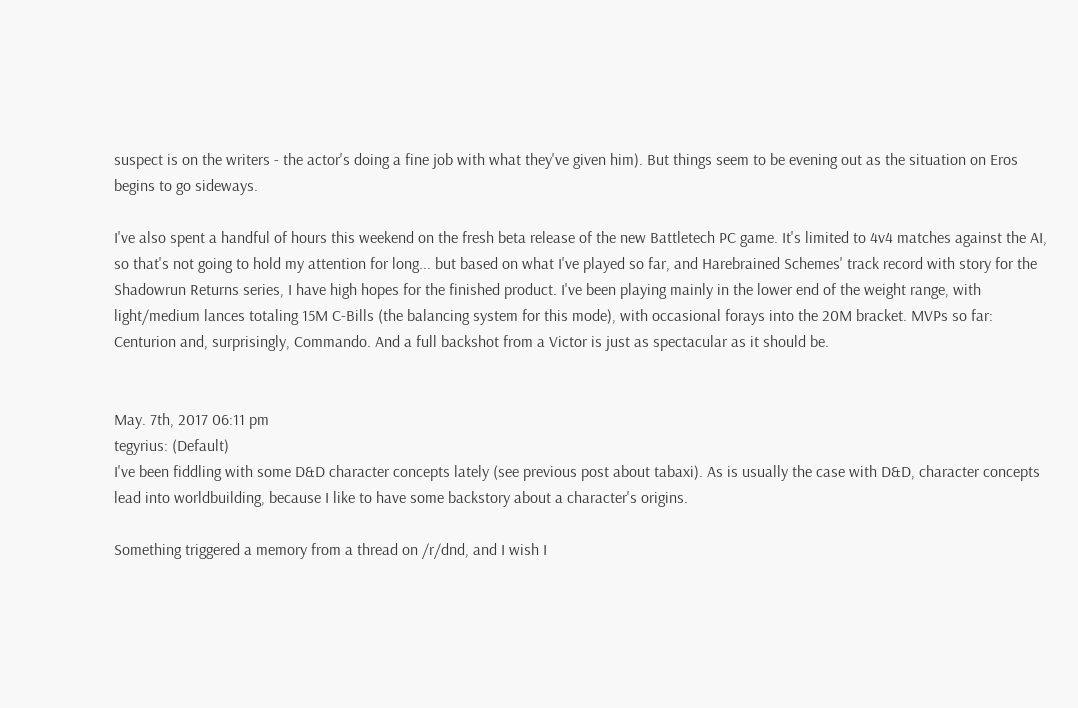suspect is on the writers - the actor's doing a fine job with what they've given him). But things seem to be evening out as the situation on Eros begins to go sideways.

I've also spent a handful of hours this weekend on the fresh beta release of the new Battletech PC game. It's limited to 4v4 matches against the AI, so that's not going to hold my attention for long... but based on what I've played so far, and Harebrained Schemes' track record with story for the Shadowrun Returns series, I have high hopes for the finished product. I've been playing mainly in the lower end of the weight range, with light/medium lances totaling 15M C-Bills (the balancing system for this mode), with occasional forays into the 20M bracket. MVPs so far: Centurion and, surprisingly, Commando. And a full backshot from a Victor is just as spectacular as it should be.


May. 7th, 2017 06:11 pm
tegyrius: (Default)
I've been fiddling with some D&D character concepts lately (see previous post about tabaxi). As is usually the case with D&D, character concepts lead into worldbuilding, because I like to have some backstory about a character's origins.

Something triggered a memory from a thread on /r/dnd, and I wish I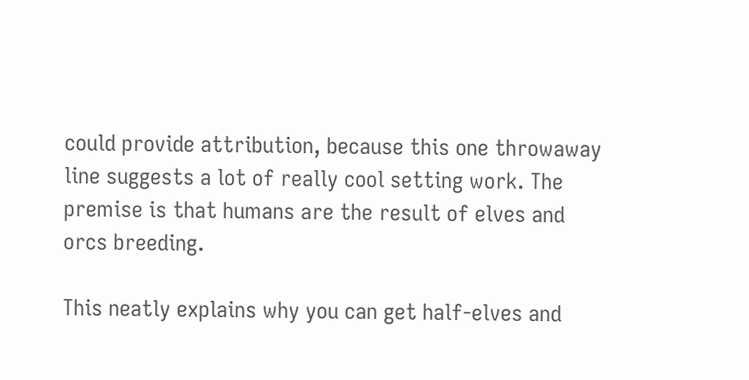could provide attribution, because this one throwaway line suggests a lot of really cool setting work. The premise is that humans are the result of elves and orcs breeding.

This neatly explains why you can get half-elves and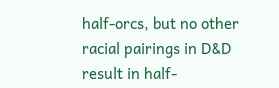half-orcs, but no other racial pairings in D&D result in half-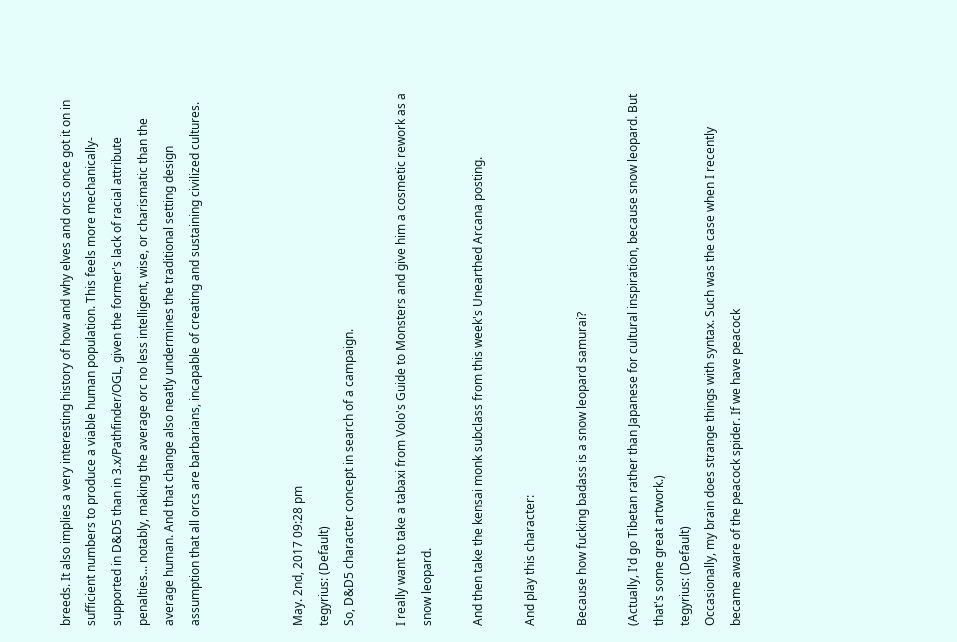breeds. It also implies a very interesting history of how and why elves and orcs once got it on in sufficient numbers to produce a viable human population. This feels more mechanically-supported in D&D5 than in 3.x/Pathfinder/OGL, given the former's lack of racial attribute penalties... notably, making the average orc no less intelligent, wise, or charismatic than the average human. And that change also neatly undermines the traditional setting design assumption that all orcs are barbarians, incapable of creating and sustaining civilized cultures.



May. 2nd, 2017 09:28 pm
tegyrius: (Default)
So, D&D5 character concept in search of a campaign.

I really want to take a tabaxi from Volo's Guide to Monsters and give him a cosmetic rework as a snow leopard.

And then take the kensai monk subclass from this week's Unearthed Arcana posting.

And play this character:

Because how fucking badass is a snow leopard samurai?

(Actually, I'd go Tibetan rather than Japanese for cultural inspiration, because snow leopard. But that's some great artwork.)
tegyrius: (Default)
Occasionally, my brain does strange things with syntax. Such was the case when I recently became aware of the peacock spider. If we have peacock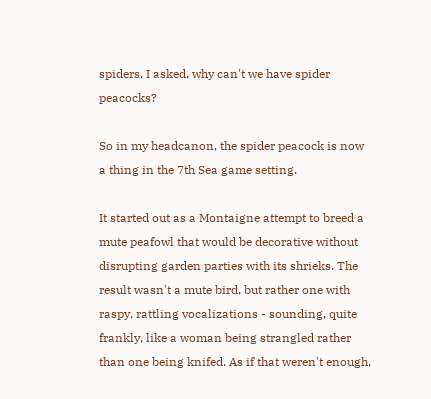spiders, I asked, why can't we have spider peacocks?

So in my headcanon, the spider peacock is now a thing in the 7th Sea game setting.

It started out as a Montaigne attempt to breed a mute peafowl that would be decorative without disrupting garden parties with its shrieks. The result wasn't a mute bird, but rather one with raspy, rattling vocalizations - sounding, quite frankly, like a woman being strangled rather than one being knifed. As if that weren't enough,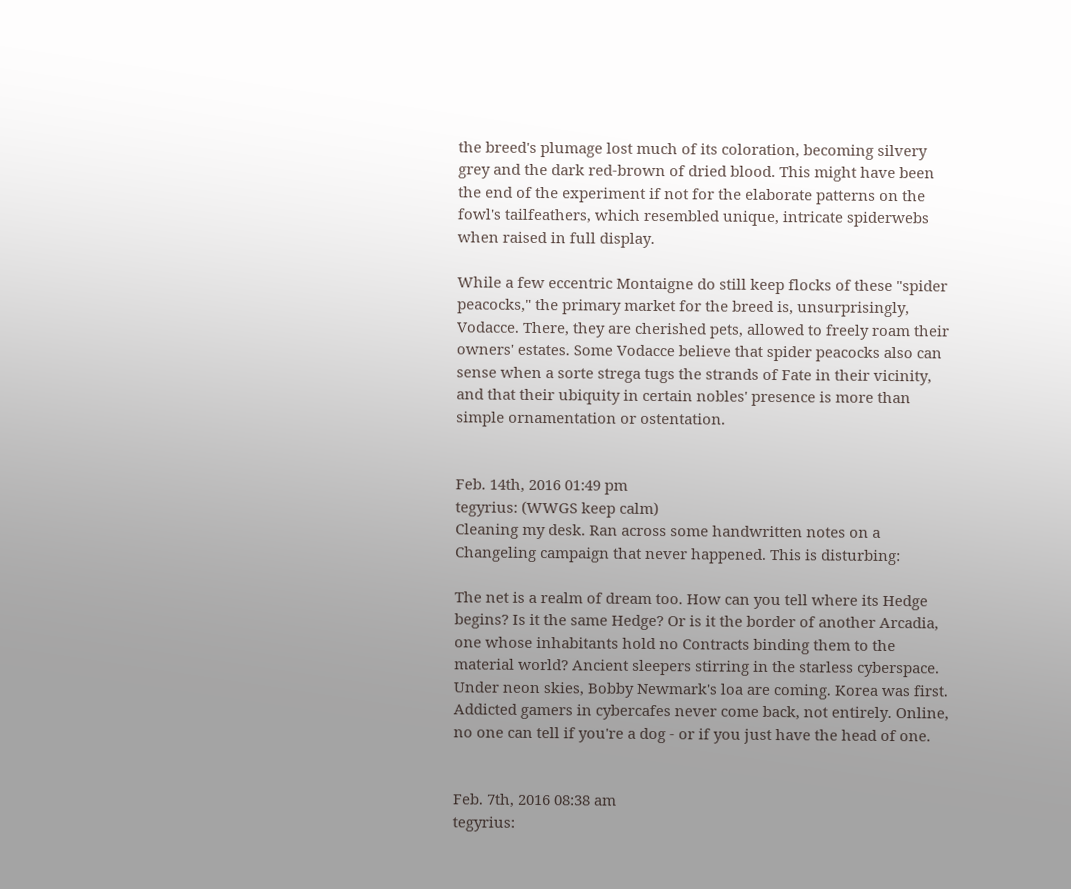the breed's plumage lost much of its coloration, becoming silvery grey and the dark red-brown of dried blood. This might have been the end of the experiment if not for the elaborate patterns on the fowl's tailfeathers, which resembled unique, intricate spiderwebs when raised in full display.

While a few eccentric Montaigne do still keep flocks of these "spider peacocks," the primary market for the breed is, unsurprisingly, Vodacce. There, they are cherished pets, allowed to freely roam their owners' estates. Some Vodacce believe that spider peacocks also can sense when a sorte strega tugs the strands of Fate in their vicinity, and that their ubiquity in certain nobles' presence is more than simple ornamentation or ostentation.


Feb. 14th, 2016 01:49 pm
tegyrius: (WWGS keep calm)
Cleaning my desk. Ran across some handwritten notes on a Changeling campaign that never happened. This is disturbing:

The net is a realm of dream too. How can you tell where its Hedge begins? Is it the same Hedge? Or is it the border of another Arcadia, one whose inhabitants hold no Contracts binding them to the material world? Ancient sleepers stirring in the starless cyberspace. Under neon skies, Bobby Newmark's loa are coming. Korea was first. Addicted gamers in cybercafes never come back, not entirely. Online, no one can tell if you're a dog - or if you just have the head of one.


Feb. 7th, 2016 08:38 am
tegyrius: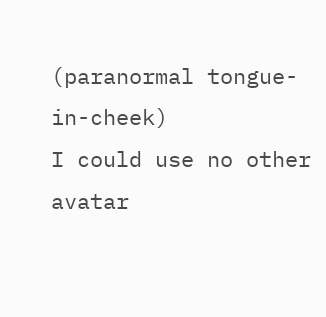(paranormal tongue-in-cheek)
I could use no other avatar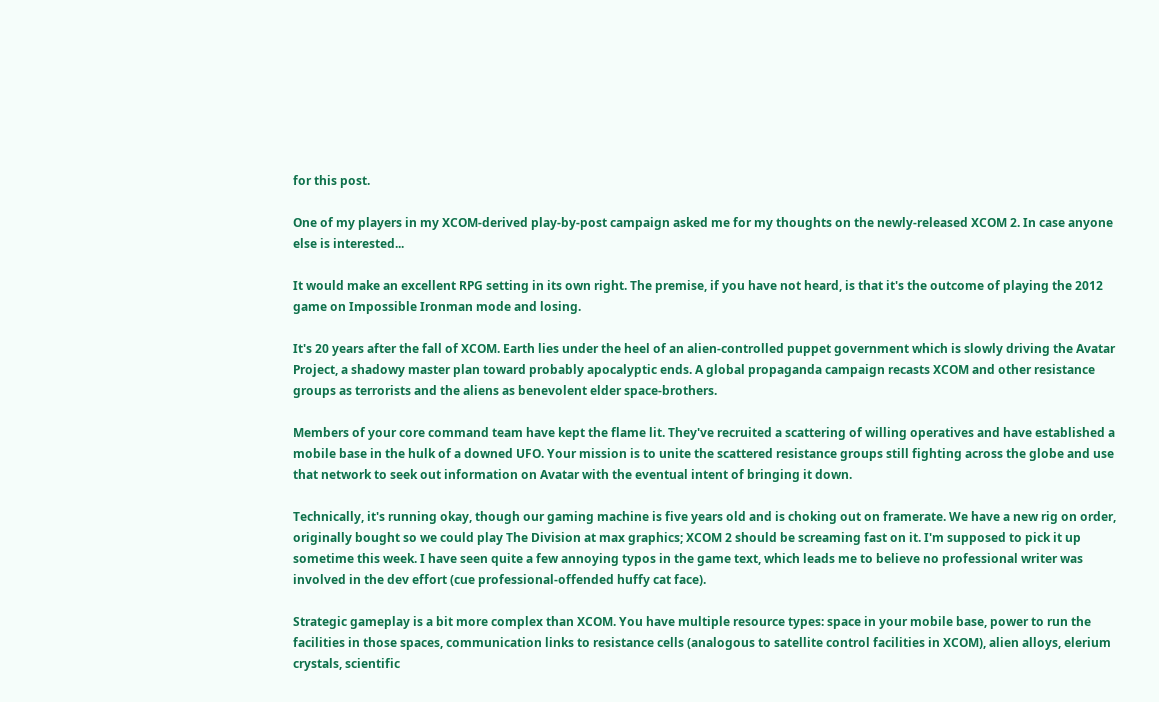for this post.

One of my players in my XCOM-derived play-by-post campaign asked me for my thoughts on the newly-released XCOM 2. In case anyone else is interested...

It would make an excellent RPG setting in its own right. The premise, if you have not heard, is that it's the outcome of playing the 2012 game on Impossible Ironman mode and losing.

It's 20 years after the fall of XCOM. Earth lies under the heel of an alien-controlled puppet government which is slowly driving the Avatar Project, a shadowy master plan toward probably apocalyptic ends. A global propaganda campaign recasts XCOM and other resistance groups as terrorists and the aliens as benevolent elder space-brothers.

Members of your core command team have kept the flame lit. They've recruited a scattering of willing operatives and have established a mobile base in the hulk of a downed UFO. Your mission is to unite the scattered resistance groups still fighting across the globe and use that network to seek out information on Avatar with the eventual intent of bringing it down.

Technically, it's running okay, though our gaming machine is five years old and is choking out on framerate. We have a new rig on order, originally bought so we could play The Division at max graphics; XCOM 2 should be screaming fast on it. I'm supposed to pick it up sometime this week. I have seen quite a few annoying typos in the game text, which leads me to believe no professional writer was involved in the dev effort (cue professional-offended huffy cat face).

Strategic gameplay is a bit more complex than XCOM. You have multiple resource types: space in your mobile base, power to run the facilities in those spaces, communication links to resistance cells (analogous to satellite control facilities in XCOM), alien alloys, elerium crystals, scientific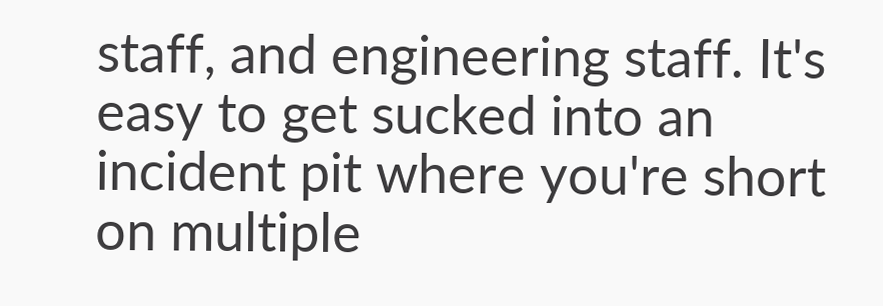staff, and engineering staff. It's easy to get sucked into an incident pit where you're short on multiple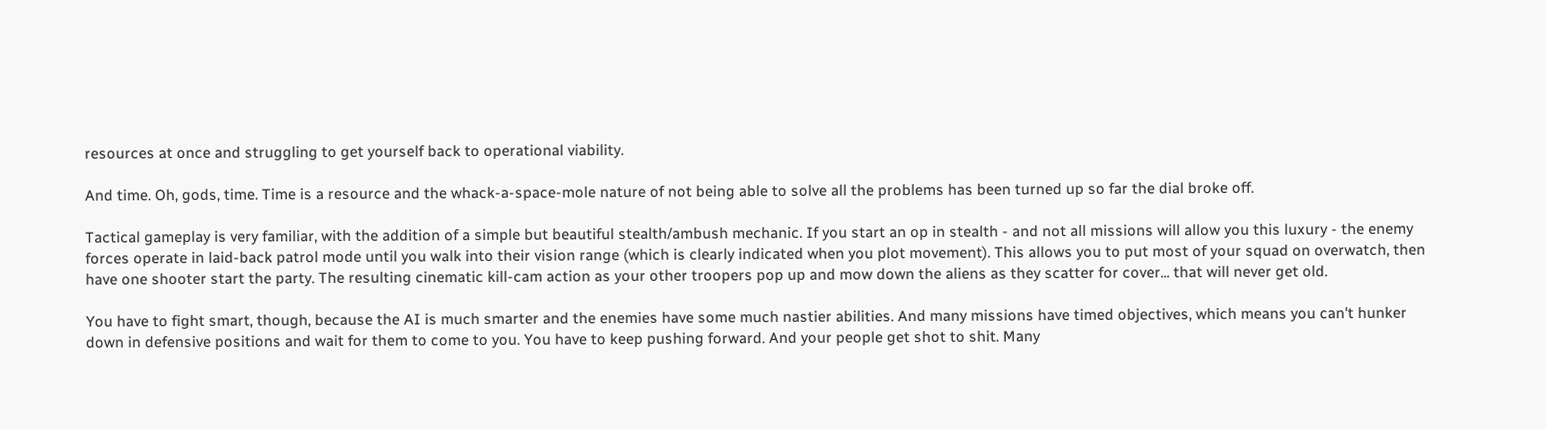resources at once and struggling to get yourself back to operational viability.

And time. Oh, gods, time. Time is a resource and the whack-a-space-mole nature of not being able to solve all the problems has been turned up so far the dial broke off.

Tactical gameplay is very familiar, with the addition of a simple but beautiful stealth/ambush mechanic. If you start an op in stealth - and not all missions will allow you this luxury - the enemy forces operate in laid-back patrol mode until you walk into their vision range (which is clearly indicated when you plot movement). This allows you to put most of your squad on overwatch, then have one shooter start the party. The resulting cinematic kill-cam action as your other troopers pop up and mow down the aliens as they scatter for cover... that will never get old.

You have to fight smart, though, because the AI is much smarter and the enemies have some much nastier abilities. And many missions have timed objectives, which means you can't hunker down in defensive positions and wait for them to come to you. You have to keep pushing forward. And your people get shot to shit. Many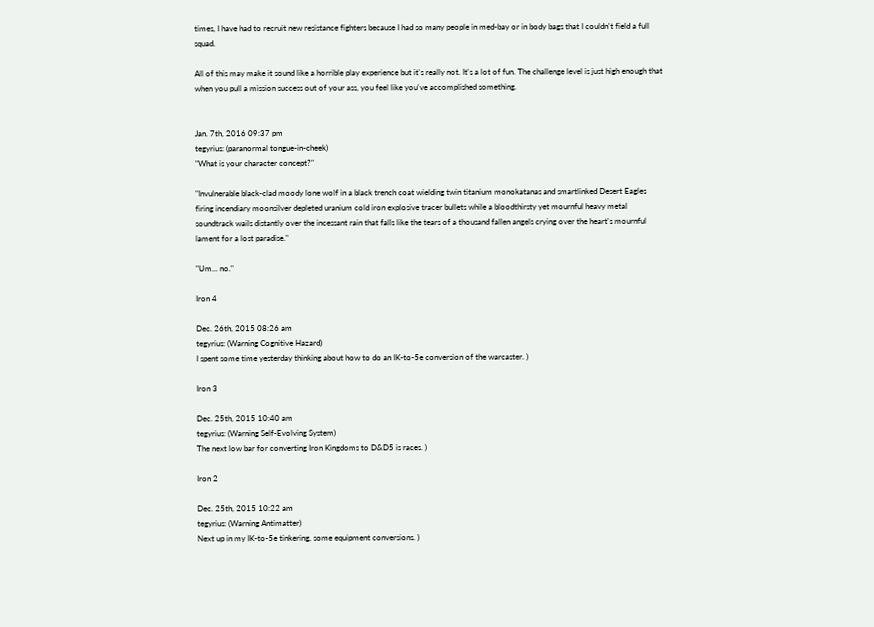times, I have had to recruit new resistance fighters because I had so many people in med-bay or in body bags that I couldn't field a full squad.

All of this may make it sound like a horrible play experience but it's really not. It's a lot of fun. The challenge level is just high enough that when you pull a mission success out of your ass, you feel like you've accomplished something.


Jan. 7th, 2016 09:37 pm
tegyrius: (paranormal tongue-in-cheek)
"What is your character concept?"

"Invulnerable black-clad moody lone wolf in a black trench coat wielding twin titanium monokatanas and smartlinked Desert Eagles firing incendiary moonsilver depleted uranium cold iron explosive tracer bullets while a bloodthirsty yet mournful heavy metal soundtrack wails distantly over the incessant rain that falls like the tears of a thousand fallen angels crying over the heart's mournful lament for a lost paradise."

"Um... no."

Iron 4

Dec. 26th, 2015 08:26 am
tegyrius: (Warning Cognitive Hazard)
I spent some time yesterday thinking about how to do an IK-to-5e conversion of the warcaster. )

Iron 3

Dec. 25th, 2015 10:40 am
tegyrius: (Warning Self-Evolving System)
The next low bar for converting Iron Kingdoms to D&D5 is races. )

Iron 2

Dec. 25th, 2015 10:22 am
tegyrius: (Warning Antimatter)
Next up in my IK-to-5e tinkering, some equipment conversions. )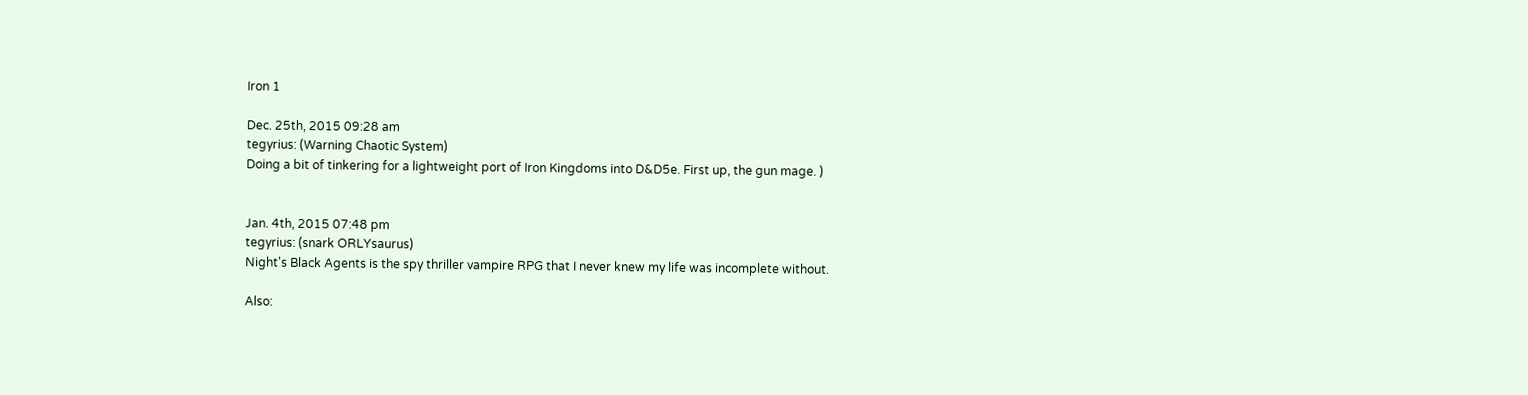Iron 1

Dec. 25th, 2015 09:28 am
tegyrius: (Warning Chaotic System)
Doing a bit of tinkering for a lightweight port of Iron Kingdoms into D&D5e. First up, the gun mage. )


Jan. 4th, 2015 07:48 pm
tegyrius: (snark ORLYsaurus)
Night's Black Agents is the spy thriller vampire RPG that I never knew my life was incomplete without.

Also: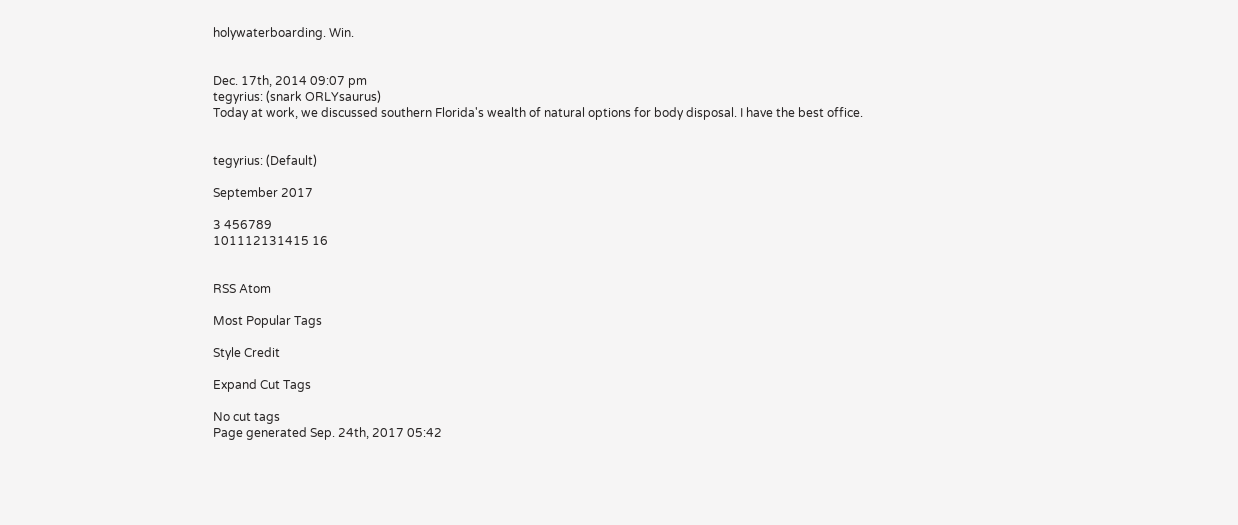holywaterboarding. Win.


Dec. 17th, 2014 09:07 pm
tegyrius: (snark ORLYsaurus)
Today at work, we discussed southern Florida's wealth of natural options for body disposal. I have the best office.


tegyrius: (Default)

September 2017

3 456789
101112131415 16


RSS Atom

Most Popular Tags

Style Credit

Expand Cut Tags

No cut tags
Page generated Sep. 24th, 2017 05:42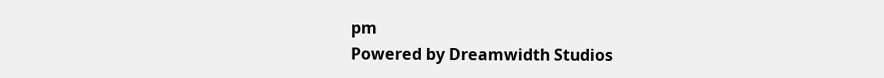pm
Powered by Dreamwidth Studios